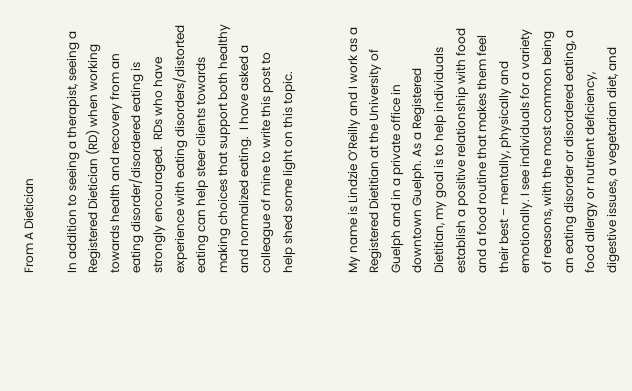From A Dietician

In addition to seeing a therapist, seeing a Registered Dietician (RD) when working towards health and recovery from an eating disorder/disordered eating is strongly encouraged.  RDs who have experience with eating disorders/distorted eating can help steer clients towards making choices that support both healthy and normalized eating.  I have asked a colleague of mine to write this post to help shed some light on this topic.


My name is Lindzie O’Reilly and I work as a Registered Dietitian at the University of Guelph and in a private office in downtown Guelph. As a Registered Dietitian, my goal is to help individuals establish a positive relationship with food and a food routine that makes them feel their best – mentally, physically and emotionally. I see individuals for a variety of reasons, with the most common being an eating disorder or disordered eating, a food allergy or nutrient deficiency, digestive issues, a vegetarian diet, and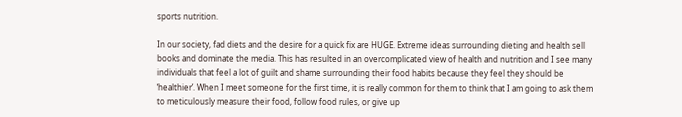sports nutrition.

In our society, fad diets and the desire for a quick fix are HUGE. Extreme ideas surrounding dieting and health sell books and dominate the media. This has resulted in an overcomplicated view of health and nutrition and I see many individuals that feel a lot of guilt and shame surrounding their food habits because they feel they should be ‘healthier’. When I meet someone for the first time, it is really common for them to think that I am going to ask them to meticulously measure their food, follow food rules, or give up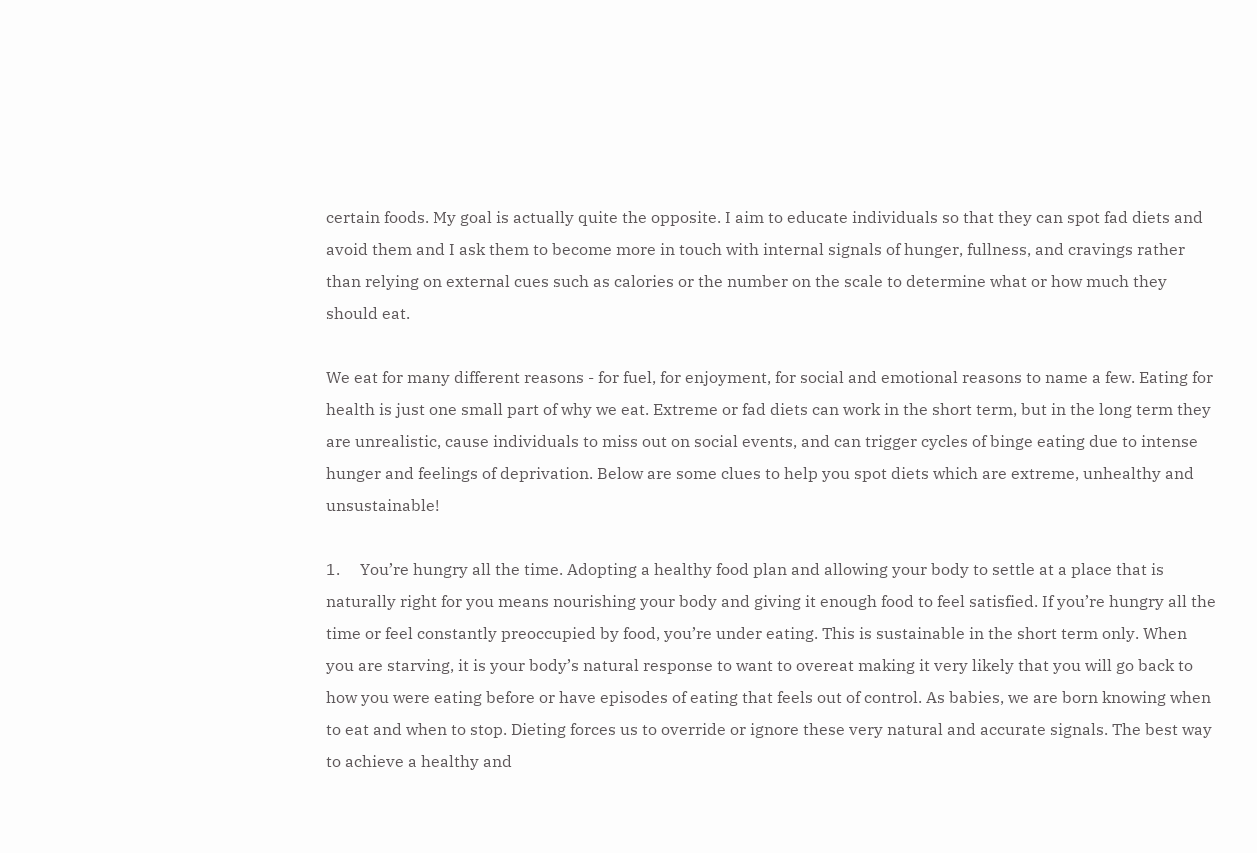certain foods. My goal is actually quite the opposite. I aim to educate individuals so that they can spot fad diets and avoid them and I ask them to become more in touch with internal signals of hunger, fullness, and cravings rather than relying on external cues such as calories or the number on the scale to determine what or how much they should eat.

We eat for many different reasons - for fuel, for enjoyment, for social and emotional reasons to name a few. Eating for health is just one small part of why we eat. Extreme or fad diets can work in the short term, but in the long term they are unrealistic, cause individuals to miss out on social events, and can trigger cycles of binge eating due to intense hunger and feelings of deprivation. Below are some clues to help you spot diets which are extreme, unhealthy and unsustainable!

1.     You’re hungry all the time. Adopting a healthy food plan and allowing your body to settle at a place that is naturally right for you means nourishing your body and giving it enough food to feel satisfied. If you’re hungry all the time or feel constantly preoccupied by food, you’re under eating. This is sustainable in the short term only. When you are starving, it is your body’s natural response to want to overeat making it very likely that you will go back to how you were eating before or have episodes of eating that feels out of control. As babies, we are born knowing when to eat and when to stop. Dieting forces us to override or ignore these very natural and accurate signals. The best way to achieve a healthy and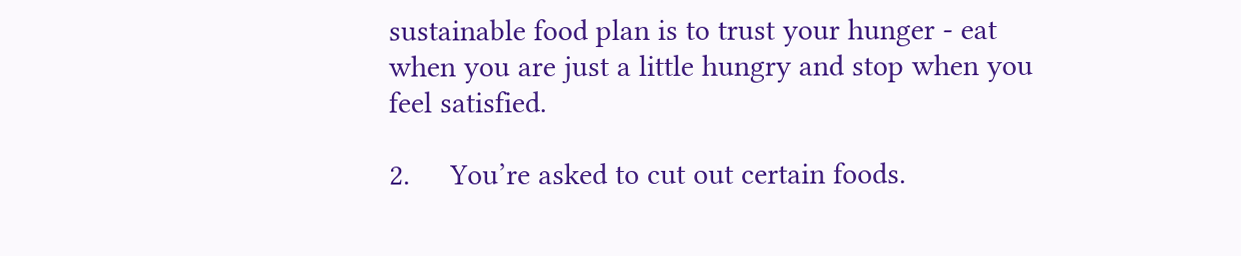sustainable food plan is to trust your hunger - eat when you are just a little hungry and stop when you feel satisfied.

2.     You’re asked to cut out certain foods.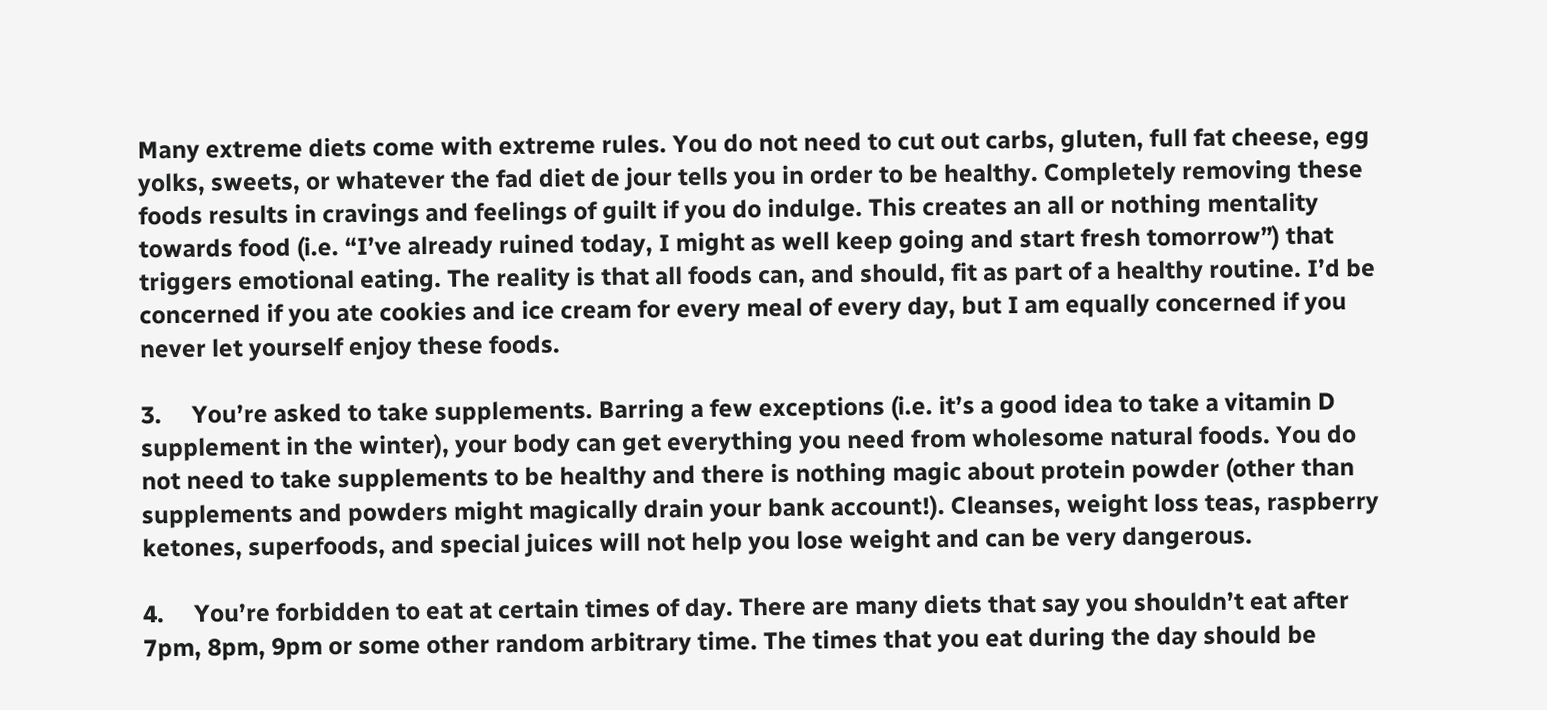Many extreme diets come with extreme rules. You do not need to cut out carbs, gluten, full fat cheese, egg yolks, sweets, or whatever the fad diet de jour tells you in order to be healthy. Completely removing these foods results in cravings and feelings of guilt if you do indulge. This creates an all or nothing mentality towards food (i.e. “I’ve already ruined today, I might as well keep going and start fresh tomorrow”) that triggers emotional eating. The reality is that all foods can, and should, fit as part of a healthy routine. I’d be concerned if you ate cookies and ice cream for every meal of every day, but I am equally concerned if you never let yourself enjoy these foods.

3.     You’re asked to take supplements. Barring a few exceptions (i.e. it’s a good idea to take a vitamin D supplement in the winter), your body can get everything you need from wholesome natural foods. You do not need to take supplements to be healthy and there is nothing magic about protein powder (other than supplements and powders might magically drain your bank account!). Cleanses, weight loss teas, raspberry ketones, superfoods, and special juices will not help you lose weight and can be very dangerous.

4.     You’re forbidden to eat at certain times of day. There are many diets that say you shouldn’t eat after 7pm, 8pm, 9pm or some other random arbitrary time. The times that you eat during the day should be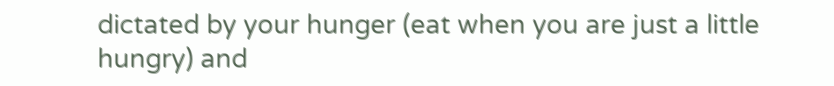dictated by your hunger (eat when you are just a little hungry) and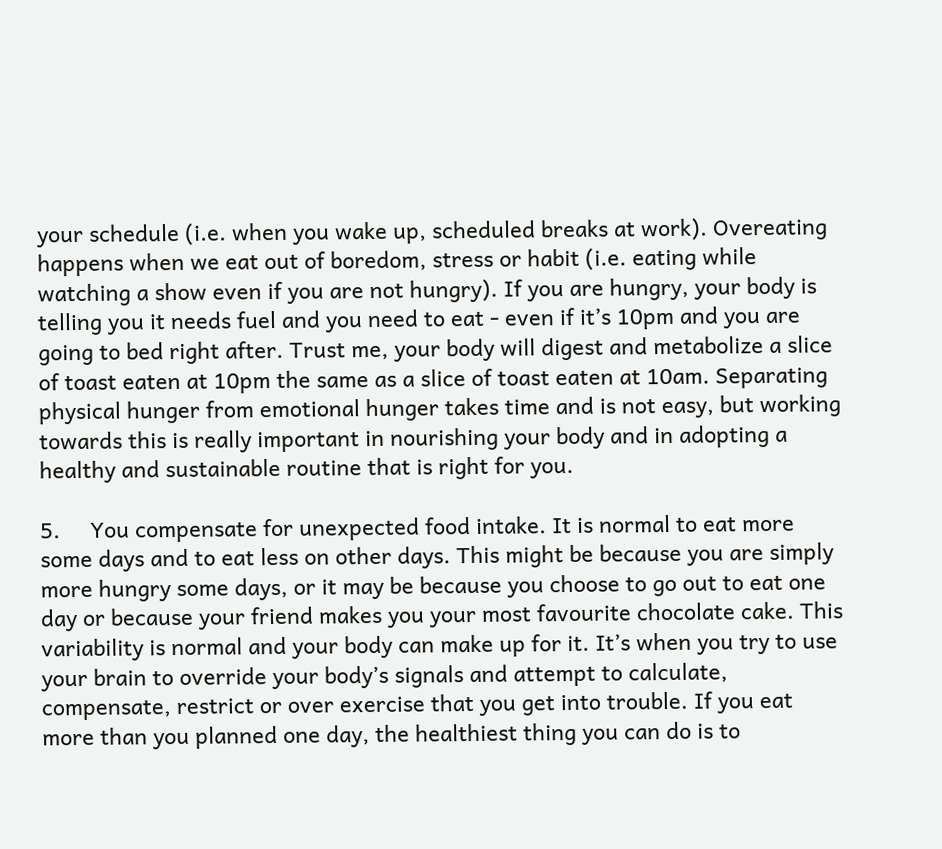your schedule (i.e. when you wake up, scheduled breaks at work). Overeating happens when we eat out of boredom, stress or habit (i.e. eating while watching a show even if you are not hungry). If you are hungry, your body is telling you it needs fuel and you need to eat - even if it’s 10pm and you are going to bed right after. Trust me, your body will digest and metabolize a slice of toast eaten at 10pm the same as a slice of toast eaten at 10am. Separating physical hunger from emotional hunger takes time and is not easy, but working towards this is really important in nourishing your body and in adopting a healthy and sustainable routine that is right for you.

5.     You compensate for unexpected food intake. It is normal to eat more some days and to eat less on other days. This might be because you are simply more hungry some days, or it may be because you choose to go out to eat one day or because your friend makes you your most favourite chocolate cake. This variability is normal and your body can make up for it. It’s when you try to use your brain to override your body’s signals and attempt to calculate, compensate, restrict or over exercise that you get into trouble. If you eat more than you planned one day, the healthiest thing you can do is to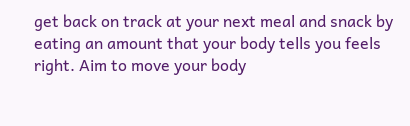get back on track at your next meal and snack by eating an amount that your body tells you feels right. Aim to move your body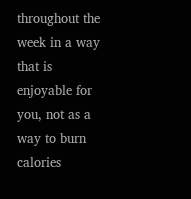throughout the week in a way that is enjoyable for you, not as a way to burn calories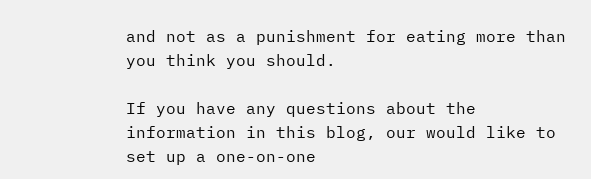and not as a punishment for eating more than you think you should.

If you have any questions about the information in this blog, our would like to set up a one-on-one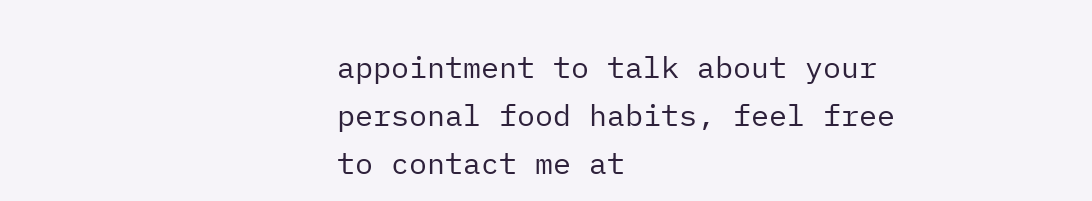appointment to talk about your personal food habits, feel free to contact me at